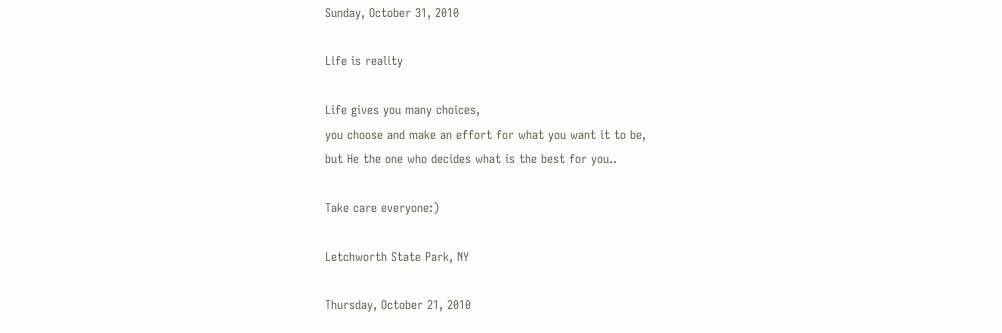Sunday, October 31, 2010

Life is reality

Life gives you many choices,
you choose and make an effort for what you want it to be,
but He the one who decides what is the best for you..

Take care everyone:)

Letchworth State Park, NY

Thursday, October 21, 2010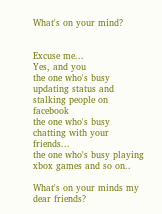What's on your mind?


Excuse me...
Yes, and you
the one who's busy updating status and stalking people on facebook
the one who's busy chatting with your friends...
the one who's busy playing xbox games and so on..

What's on your minds my dear friends?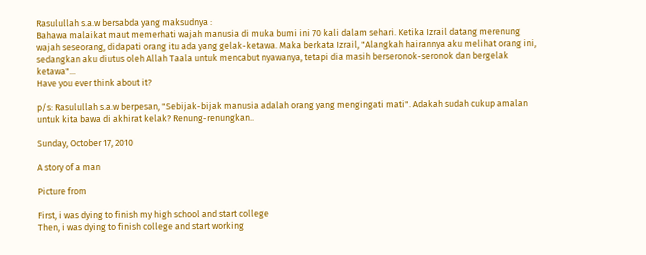Rasulullah s.a.w bersabda yang maksudnya :
Bahawa malaikat maut memerhati wajah manusia di muka bumi ini 70 kali dalam sehari. Ketika Izrail datang merenung wajah seseorang, didapati orang itu ada yang gelak-ketawa. Maka berkata Izrail, "Alangkah hairannya aku melihat orang ini, sedangkan aku diutus oleh Allah Taala untuk mencabut nyawanya, tetapi dia masih berseronok-seronok dan bergelak ketawa"...
Have you ever think about it?

p/s: Rasulullah s.a.w berpesan, "Sebijak-bijak manusia adalah orang yang mengingati mati". Adakah sudah cukup amalan untuk kita bawa di akhirat kelak? Renung-renungkan..

Sunday, October 17, 2010

A story of a man

Picture from

First, i was dying to finish my high school and start college
Then, i was dying to finish college and start working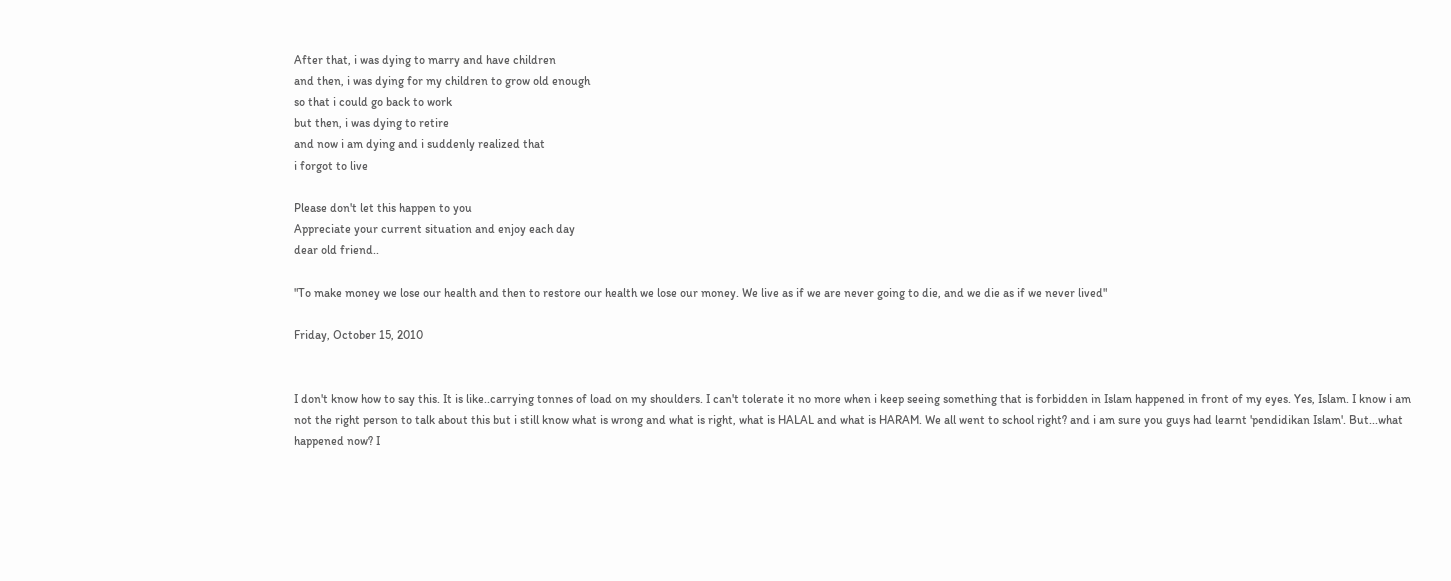After that, i was dying to marry and have children
and then, i was dying for my children to grow old enough
so that i could go back to work
but then, i was dying to retire
and now i am dying and i suddenly realized that
i forgot to live

Please don't let this happen to you
Appreciate your current situation and enjoy each day
dear old friend..

"To make money we lose our health and then to restore our health we lose our money. We live as if we are never going to die, and we die as if we never lived"

Friday, October 15, 2010


I don't know how to say this. It is like..carrying tonnes of load on my shoulders. I can't tolerate it no more when i keep seeing something that is forbidden in Islam happened in front of my eyes. Yes, Islam. I know i am not the right person to talk about this but i still know what is wrong and what is right, what is HALAL and what is HARAM. We all went to school right? and i am sure you guys had learnt 'pendidikan Islam'. But...what happened now? I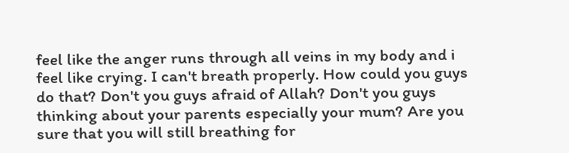feel like the anger runs through all veins in my body and i feel like crying. I can't breath properly. How could you guys do that? Don't you guys afraid of Allah? Don't you guys thinking about your parents especially your mum? Are you sure that you will still breathing for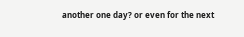another one day? or even for the next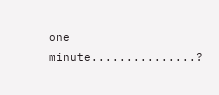one minute...............?